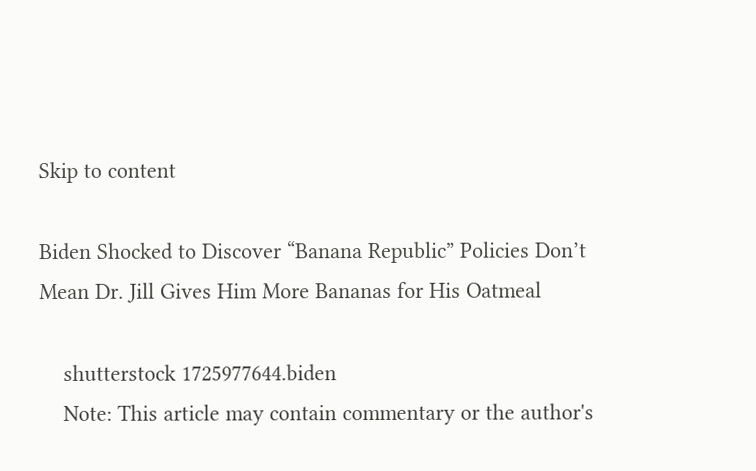Skip to content

Biden Shocked to Discover “Banana Republic” Policies Don’t Mean Dr. Jill Gives Him More Bananas for His Oatmeal

    shutterstock 1725977644.biden
    Note: This article may contain commentary or the author's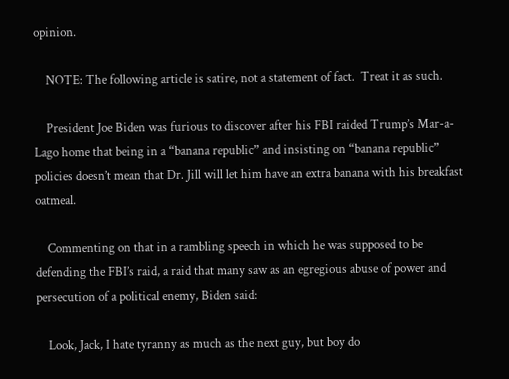opinion.

    NOTE: The following article is satire, not a statement of fact.  Treat it as such.

    President Joe Biden was furious to discover after his FBI raided Trump’s Mar-a-Lago home that being in a “banana republic” and insisting on “banana republic” policies doesn’t mean that Dr. Jill will let him have an extra banana with his breakfast oatmeal.

    Commenting on that in a rambling speech in which he was supposed to be defending the FBI’s raid, a raid that many saw as an egregious abuse of power and persecution of a political enemy, Biden said:

    Look, Jack, I hate tyranny as much as the next guy, but boy do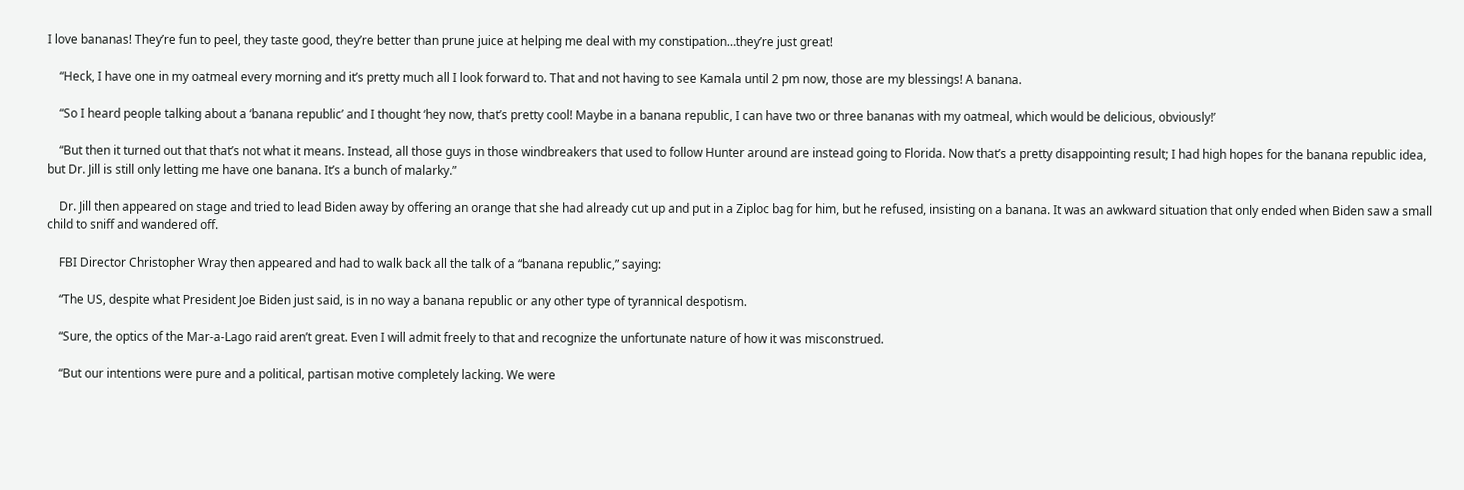I love bananas! They’re fun to peel, they taste good, they’re better than prune juice at helping me deal with my constipation…they’re just great!

    “Heck, I have one in my oatmeal every morning and it’s pretty much all I look forward to. That and not having to see Kamala until 2 pm now, those are my blessings! A banana.

    “So I heard people talking about a ‘banana republic’ and I thought ‘hey now, that’s pretty cool! Maybe in a banana republic, I can have two or three bananas with my oatmeal, which would be delicious, obviously!’

    “But then it turned out that that’s not what it means. Instead, all those guys in those windbreakers that used to follow Hunter around are instead going to Florida. Now that’s a pretty disappointing result; I had high hopes for the banana republic idea, but Dr. Jill is still only letting me have one banana. It’s a bunch of malarky.”

    Dr. Jill then appeared on stage and tried to lead Biden away by offering an orange that she had already cut up and put in a Ziploc bag for him, but he refused, insisting on a banana. It was an awkward situation that only ended when Biden saw a small child to sniff and wandered off.

    FBI Director Christopher Wray then appeared and had to walk back all the talk of a “banana republic,” saying:

    “The US, despite what President Joe Biden just said, is in no way a banana republic or any other type of tyrannical despotism.

    “Sure, the optics of the Mar-a-Lago raid aren’t great. Even I will admit freely to that and recognize the unfortunate nature of how it was misconstrued.

    “But our intentions were pure and a political, partisan motive completely lacking. We were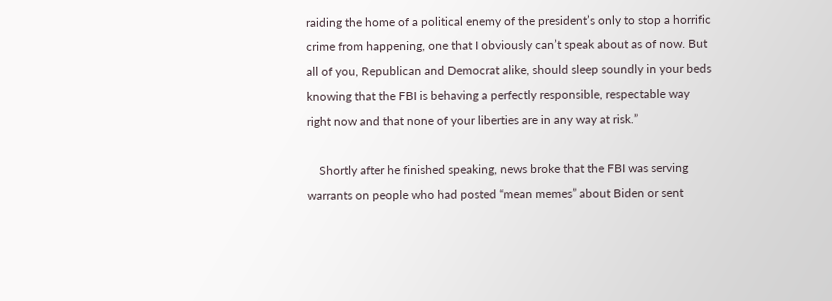raiding the home of a political enemy of the president’s only to stop a horrific crime from happening, one that I obviously can’t speak about as of now. But all of you, Republican and Democrat alike, should sleep soundly in your beds knowing that the FBI is behaving a perfectly responsible, respectable way right now and that none of your liberties are in any way at risk.”

    Shortly after he finished speaking, news broke that the FBI was serving warrants on people who had posted “mean memes” about Biden or sent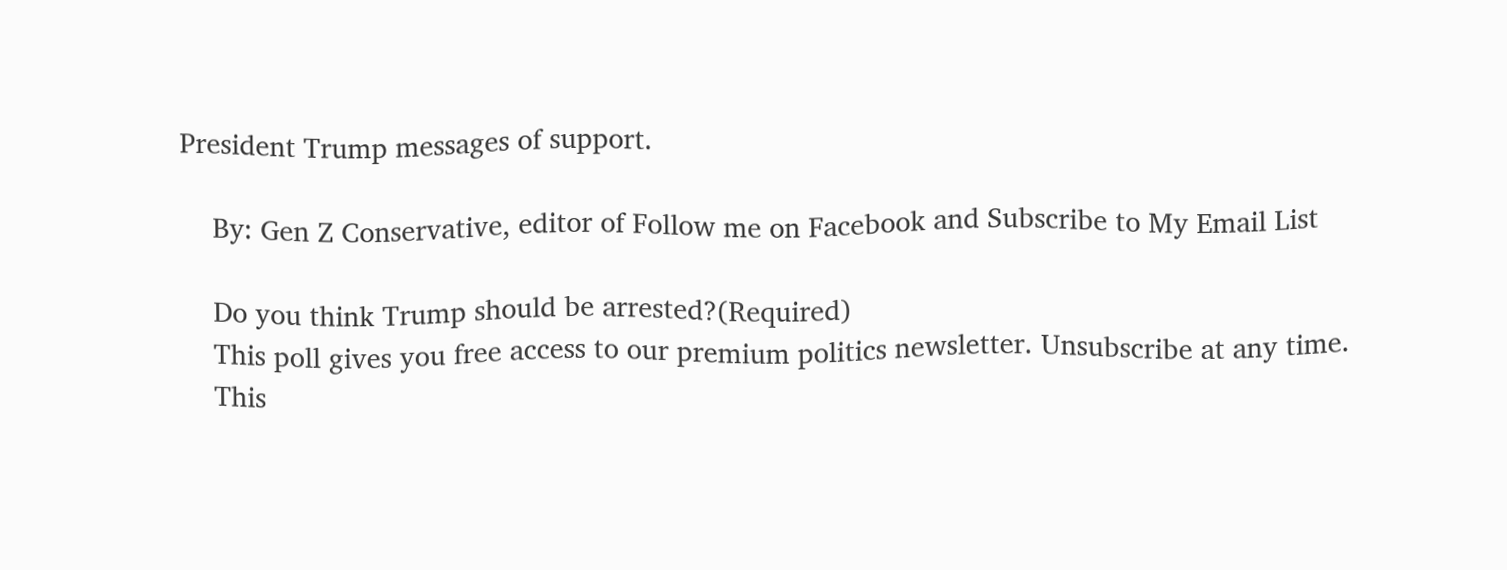President Trump messages of support.

    By: Gen Z Conservative, editor of Follow me on Facebook and Subscribe to My Email List

    Do you think Trump should be arrested?(Required)
    This poll gives you free access to our premium politics newsletter. Unsubscribe at any time.
    This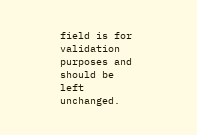field is for validation purposes and should be left unchanged.